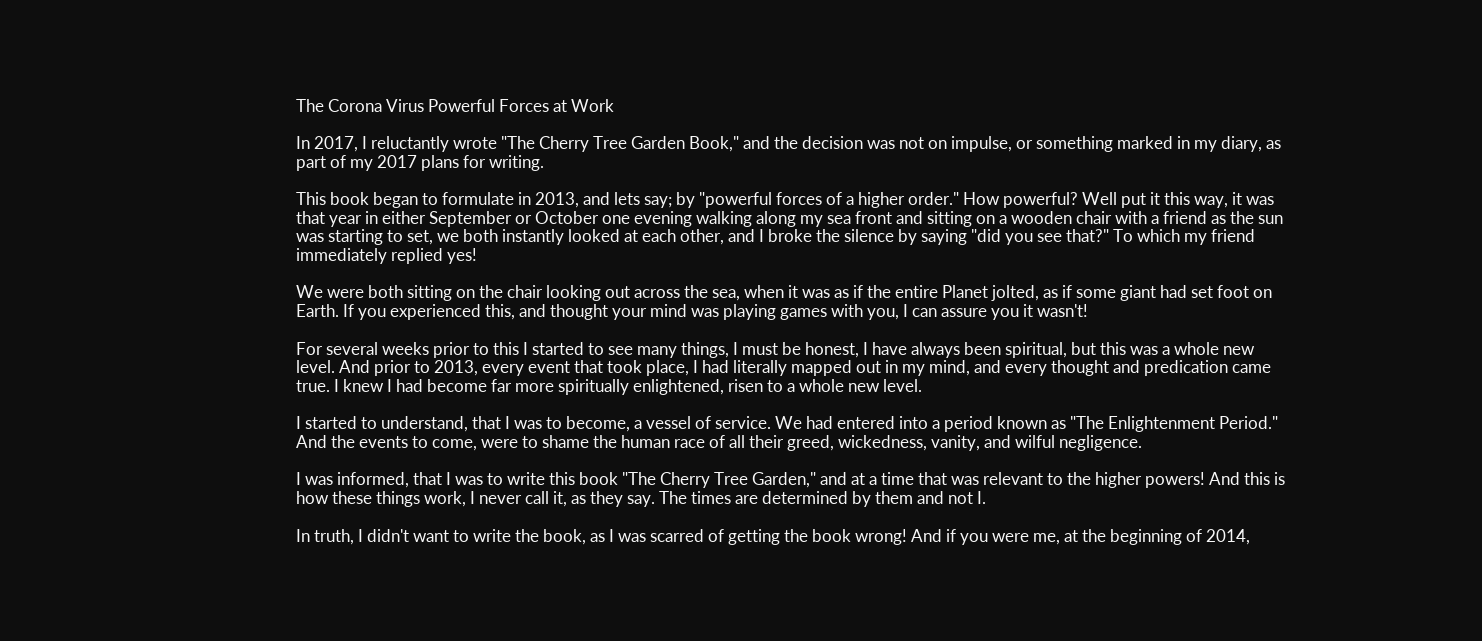The Corona Virus Powerful Forces at Work

In 2017, I reluctantly wrote "The Cherry Tree Garden Book," and the decision was not on impulse, or something marked in my diary, as part of my 2017 plans for writing.

This book began to formulate in 2013, and lets say; by "powerful forces of a higher order." How powerful? Well put it this way, it was that year in either September or October one evening walking along my sea front and sitting on a wooden chair with a friend as the sun was starting to set, we both instantly looked at each other, and I broke the silence by saying "did you see that?" To which my friend immediately replied yes!

We were both sitting on the chair looking out across the sea, when it was as if the entire Planet jolted, as if some giant had set foot on Earth. If you experienced this, and thought your mind was playing games with you, I can assure you it wasn't!

For several weeks prior to this I started to see many things, I must be honest, I have always been spiritual, but this was a whole new level. And prior to 2013, every event that took place, I had literally mapped out in my mind, and every thought and predication came true. I knew I had become far more spiritually enlightened, risen to a whole new level.

I started to understand, that I was to become, a vessel of service. We had entered into a period known as "The Enlightenment Period." And the events to come, were to shame the human race of all their greed, wickedness, vanity, and wilful negligence.

I was informed, that I was to write this book "The Cherry Tree Garden," and at a time that was relevant to the higher powers! And this is how these things work, I never call it, as they say. The times are determined by them and not I.

In truth, I didn't want to write the book, as I was scarred of getting the book wrong! And if you were me, at the beginning of 2014,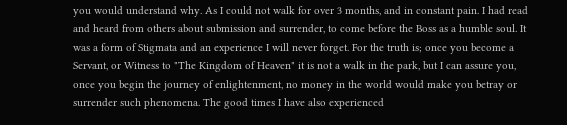you would understand why. As I could not walk for over 3 months, and in constant pain. I had read and heard from others about submission and surrender, to come before the Boss as a humble soul. It was a form of Stigmata and an experience I will never forget. For the truth is; once you become a Servant, or Witness to "The Kingdom of Heaven" it is not a walk in the park, but I can assure you, once you begin the journey of enlightenment, no money in the world would make you betray or surrender such phenomena. The good times I have also experienced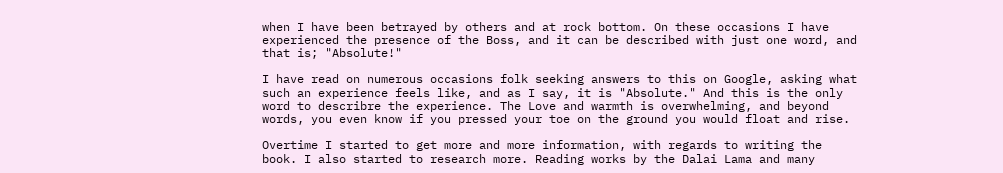when I have been betrayed by others and at rock bottom. On these occasions I have experienced the presence of the Boss, and it can be described with just one word, and that is; "Absolute!"

I have read on numerous occasions folk seeking answers to this on Google, asking what such an experience feels like, and as I say, it is "Absolute." And this is the only word to describre the experience. The Love and warmth is overwhelming, and beyond words, you even know if you pressed your toe on the ground you would float and rise.

Overtime I started to get more and more information, with regards to writing the book. I also started to research more. Reading works by the Dalai Lama and many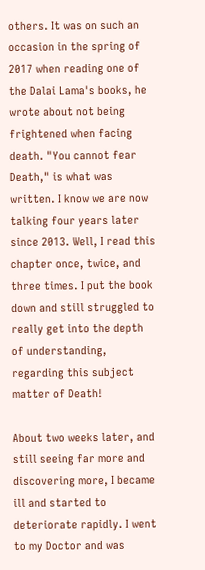others. It was on such an occasion in the spring of 2017 when reading one of the Dalai Lama's books, he wrote about not being frightened when facing death. "You cannot fear Death," is what was written. I know we are now talking four years later since 2013. Well, I read this chapter once, twice, and three times. I put the book down and still struggled to really get into the depth of understanding, regarding this subject matter of Death!

About two weeks later, and still seeing far more and discovering more, I became ill and started to deteriorate rapidly. I went to my Doctor and was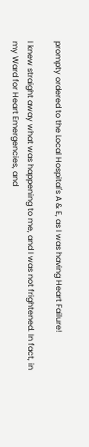prompty ordered to the Local Hospital's A & E, as I was having Heart Failure!

I knew straight away what was happening to me, and I was not frightened. In fact, in my Ward for Heart Emergencies, and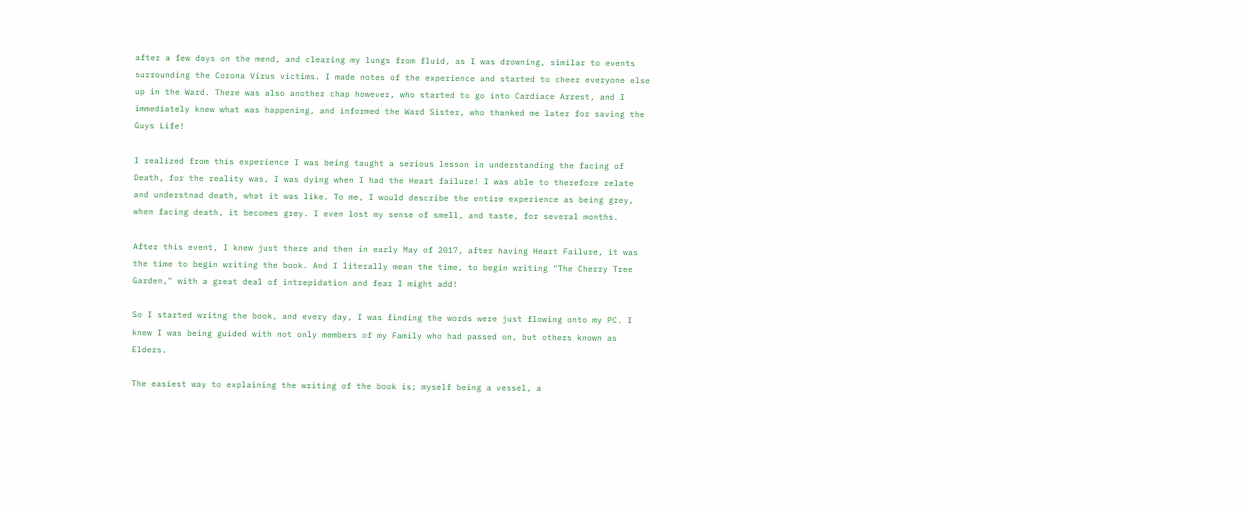after a few days on the mend, and clearing my lungs from fluid, as I was drowning, similar to events surrounding the Corona Virus victims. I made notes of the experience and started to cheer everyone else up in the Ward. There was also another chap however, who started to go into Cardiace Arrest, and I immediately knew what was happening, and informed the Ward Sister, who thanked me later for saving the Guys Life!

I realized from this experience I was being taught a serious lesson in understanding the facing of Death, for the reality was, I was dying when I had the Heart failure! I was able to therefore relate and understnad death, what it was like. To me, I would describe the entire experience as being grey, when facing death, it becomes grey. I even lost my sense of smell, and taste, for several months.

After this event, I knew just there and then in early May of 2017, after having Heart Failure, it was the time to begin writing the book. And I literally mean the time, to begin writing "The Cherry Tree Garden," with a great deal of intrepidation and fear I might add!

So I started writng the book, and every day, I was finding the words were just flowing onto my PC. I knew I was being guided with not only members of my Family who had passed on, but others known as Elders.

The easiest way to explaining the writing of the book is; myself being a vessel, a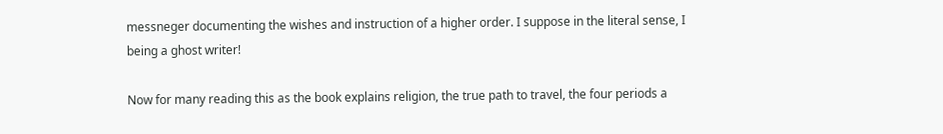messneger documenting the wishes and instruction of a higher order. I suppose in the literal sense, I being a ghost writer!

Now for many reading this as the book explains religion, the true path to travel, the four periods a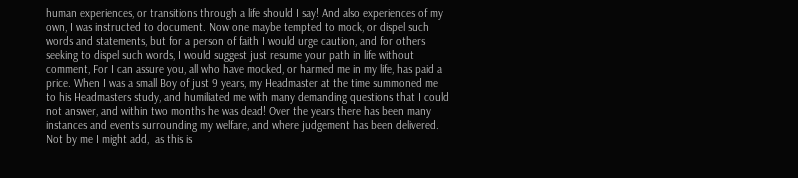human experiences, or transitions through a life should I say! And also experiences of my own, I was instructed to document. Now one maybe tempted to mock, or dispel such words and statements, but for a person of faith I would urge caution, and for others seeking to dispel such words, I would suggest just resume your path in life without comment, For I can assure you, all who have mocked, or harmed me in my life, has paid a price. When I was a small Boy of just 9 years, my Headmaster at the time summoned me to his Headmasters study, and humiliated me with many demanding questions that I could not answer, and within two months he was dead! Over the years there has been many instances and events surrounding my welfare, and where judgement has been delivered. Not by me I might add,  as this is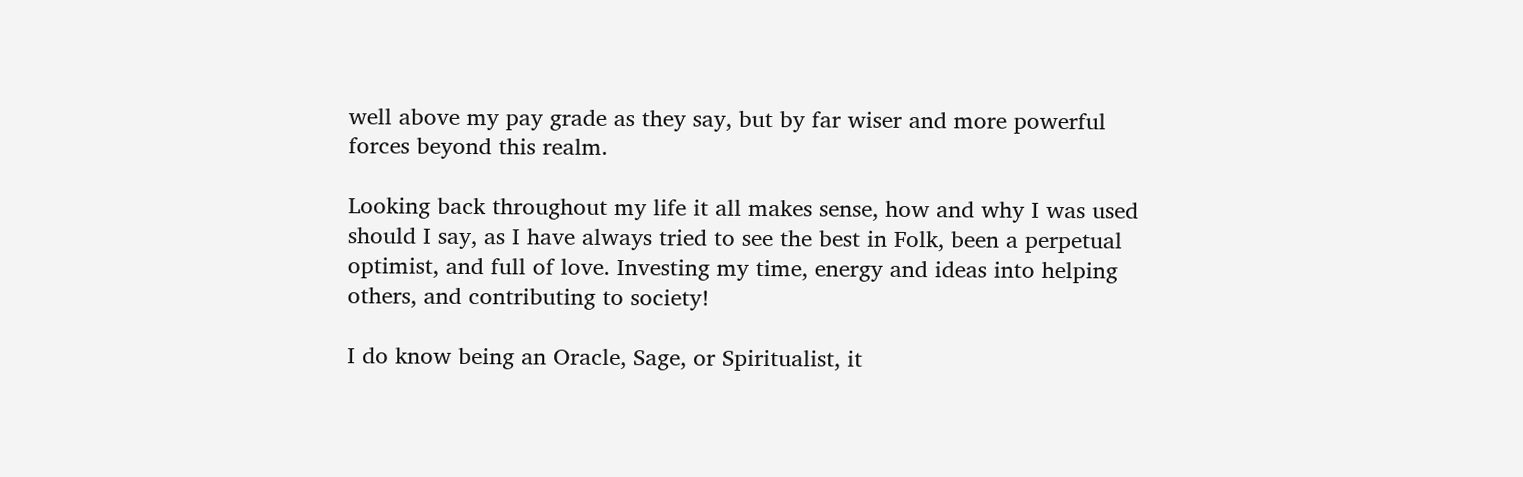well above my pay grade as they say, but by far wiser and more powerful forces beyond this realm.

Looking back throughout my life it all makes sense, how and why I was used should I say, as I have always tried to see the best in Folk, been a perpetual optimist, and full of love. Investing my time, energy and ideas into helping others, and contributing to society!

I do know being an Oracle, Sage, or Spiritualist, it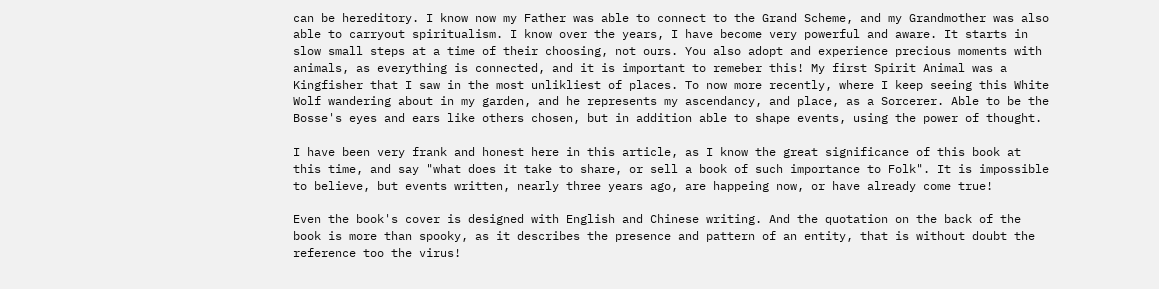can be hereditory. I know now my Father was able to connect to the Grand Scheme, and my Grandmother was also able to carryout spiritualism. I know over the years, I have become very powerful and aware. It starts in slow small steps at a time of their choosing, not ours. You also adopt and experience precious moments with animals, as everything is connected, and it is important to remeber this! My first Spirit Animal was a Kingfisher that I saw in the most unlikliest of places. To now more recently, where I keep seeing this White Wolf wandering about in my garden, and he represents my ascendancy, and place, as a Sorcerer. Able to be the Bosse's eyes and ears like others chosen, but in addition able to shape events, using the power of thought.

I have been very frank and honest here in this article, as I know the great significance of this book at this time, and say "what does it take to share, or sell a book of such importance to Folk". It is impossible to believe, but events written, nearly three years ago, are happeing now, or have already come true!

Even the book's cover is designed with English and Chinese writing. And the quotation on the back of the book is more than spooky, as it describes the presence and pattern of an entity, that is without doubt the reference too the virus!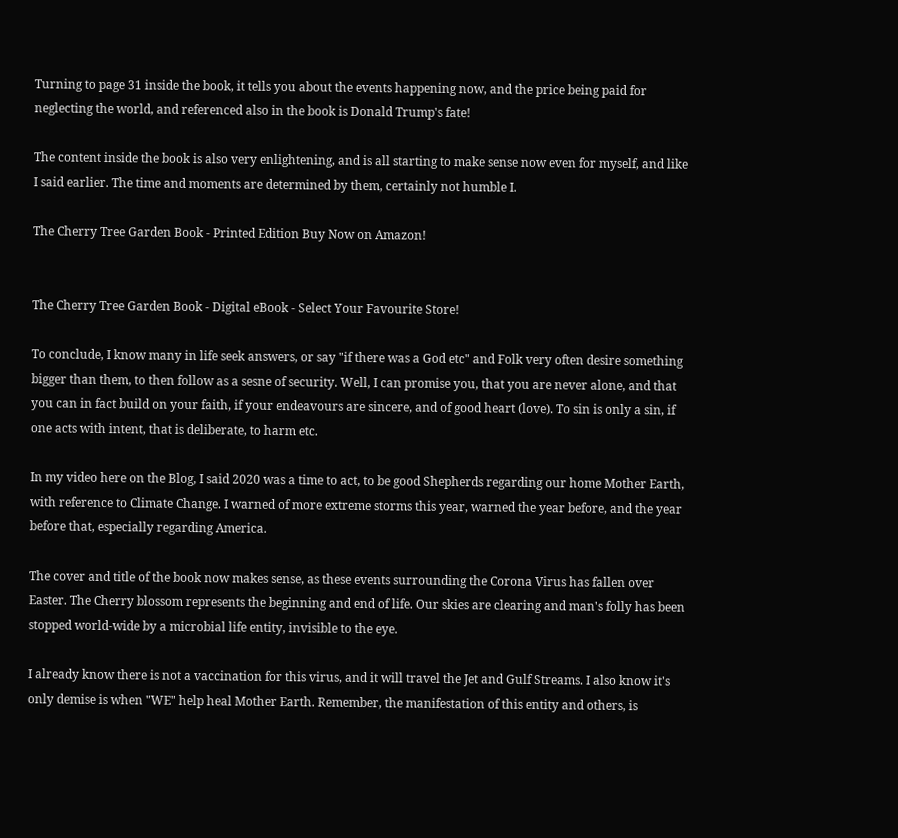Turning to page 31 inside the book, it tells you about the events happening now, and the price being paid for neglecting the world, and referenced also in the book is Donald Trump's fate!

The content inside the book is also very enlightening, and is all starting to make sense now even for myself, and like I said earlier. The time and moments are determined by them, certainly not humble I.

The Cherry Tree Garden Book - Printed Edition Buy Now on Amazon!


The Cherry Tree Garden Book - Digital eBook - Select Your Favourite Store!

To conclude, I know many in life seek answers, or say "if there was a God etc" and Folk very often desire something bigger than them, to then follow as a sesne of security. Well, I can promise you, that you are never alone, and that you can in fact build on your faith, if your endeavours are sincere, and of good heart (love). To sin is only a sin, if one acts with intent, that is deliberate, to harm etc.

In my video here on the Blog, I said 2020 was a time to act, to be good Shepherds regarding our home Mother Earth, with reference to Climate Change. I warned of more extreme storms this year, warned the year before, and the year before that, especially regarding America.

The cover and title of the book now makes sense, as these events surrounding the Corona Virus has fallen over Easter. The Cherry blossom represents the beginning and end of life. Our skies are clearing and man's folly has been stopped world-wide by a microbial life entity, invisible to the eye.

I already know there is not a vaccination for this virus, and it will travel the Jet and Gulf Streams. I also know it's only demise is when "WE" help heal Mother Earth. Remember, the manifestation of this entity and others, is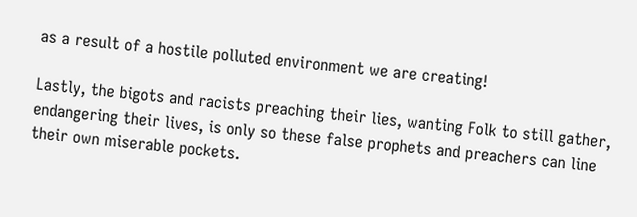as a result of a hostile polluted environment we are creating!

Lastly, the bigots and racists preaching their lies, wanting Folk to still gather, endangering their lives, is only so these false prophets and preachers can line their own miserable pockets.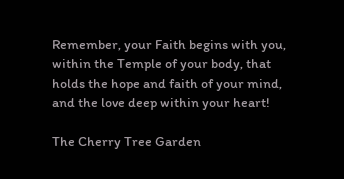Remember, your Faith begins with you, within the Temple of your body, that holds the hope and faith of your mind, and the love deep within your heart!

The Cherry Tree Garden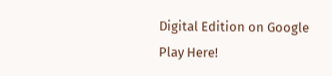Digital Edition on Google Play Here!